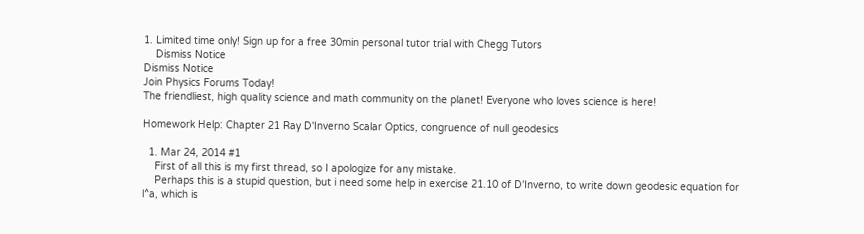1. Limited time only! Sign up for a free 30min personal tutor trial with Chegg Tutors
    Dismiss Notice
Dismiss Notice
Join Physics Forums Today!
The friendliest, high quality science and math community on the planet! Everyone who loves science is here!

Homework Help: Chapter 21 Ray D'Inverno Scalar Optics, congruence of null geodesics

  1. Mar 24, 2014 #1
    First of all this is my first thread, so I apologize for any mistake.
    Perhaps this is a stupid question, but i need some help in exercise 21.10 of D'Inverno, to write down geodesic equation for l^a, which is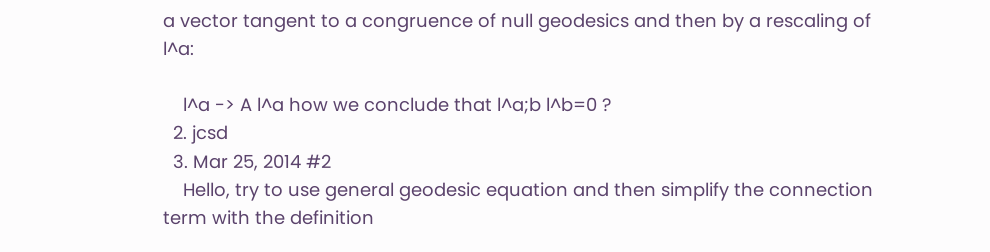a vector tangent to a congruence of null geodesics and then by a rescaling of l^a:

    l^a -> A l^a how we conclude that l^a;b l^b=0 ?
  2. jcsd
  3. Mar 25, 2014 #2
    Hello, try to use general geodesic equation and then simplify the connection term with the definition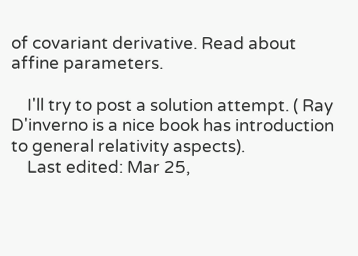of covariant derivative. Read about affine parameters.

    I'll try to post a solution attempt. ( Ray D'inverno is a nice book has introduction to general relativity aspects).
    Last edited: Mar 25,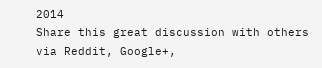2014
Share this great discussion with others via Reddit, Google+,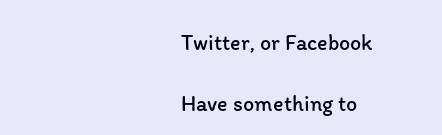Twitter, or Facebook

Have something to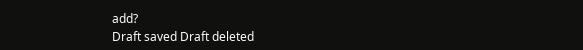add?
Draft saved Draft deleted